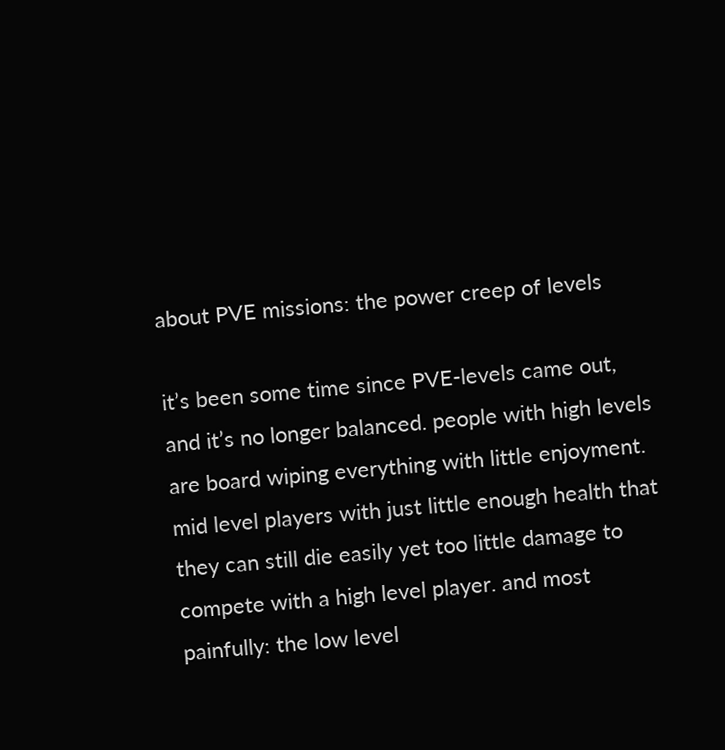about PVE missions: the power creep of levels

it’s been some time since PVE-levels came out, and it’s no longer balanced. people with high levels are board wiping everything with little enjoyment. mid level players with just little enough health that they can still die easily yet too little damage to compete with a high level player. and most painfully: the low level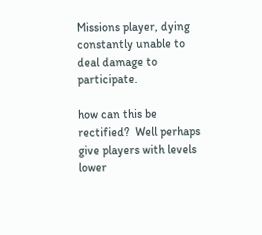Missions player, dying constantly unable to deal damage to participate.

how can this be rectified?  Well perhaps give players with levels lower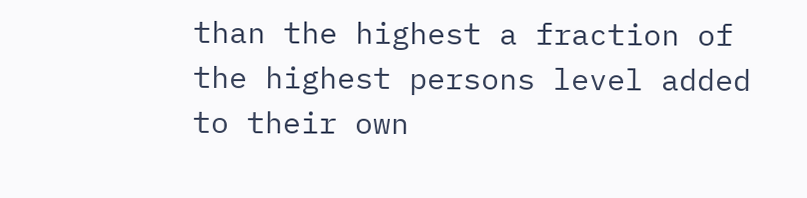than the highest a fraction of the highest persons level added to their own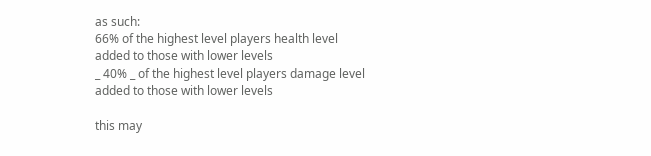as such:
66% of the highest level players health level added to those with lower levels
_ 40% _ of the highest level players damage level added to those with lower levels

this may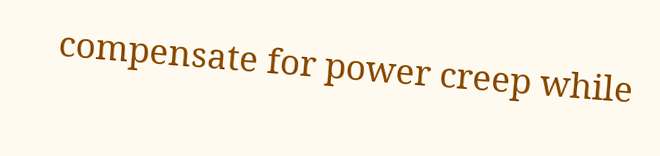compensate for power creep while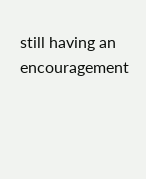still having an encouragement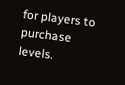for players to purchase levels.